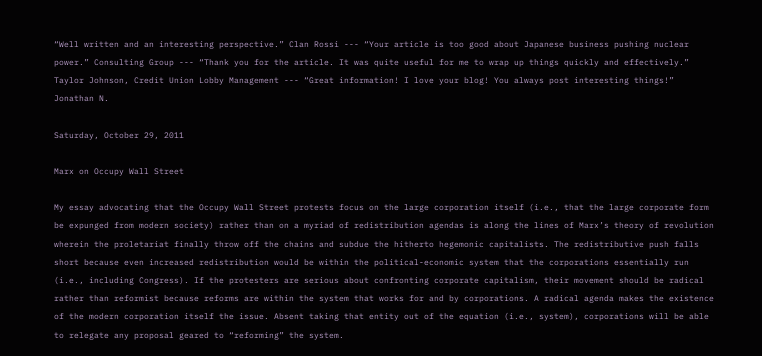“Well written and an interesting perspective.” Clan Rossi --- “Your article is too good about Japanese business pushing nuclear power.” Consulting Group --- “Thank you for the article. It was quite useful for me to wrap up things quickly and effectively.” Taylor Johnson, Credit Union Lobby Management --- “Great information! I love your blog! You always post interesting things!” Jonathan N.

Saturday, October 29, 2011

Marx on Occupy Wall Street

My essay advocating that the Occupy Wall Street protests focus on the large corporation itself (i.e., that the large corporate form be expunged from modern society) rather than on a myriad of redistribution agendas is along the lines of Marx’s theory of revolution wherein the proletariat finally throw off the chains and subdue the hitherto hegemonic capitalists. The redistributive push falls short because even increased redistribution would be within the political-economic system that the corporations essentially run (i.e., including Congress). If the protesters are serious about confronting corporate capitalism, their movement should be radical rather than reformist because reforms are within the system that works for and by corporations. A radical agenda makes the existence of the modern corporation itself the issue. Absent taking that entity out of the equation (i.e., system), corporations will be able to relegate any proposal geared to “reforming” the system.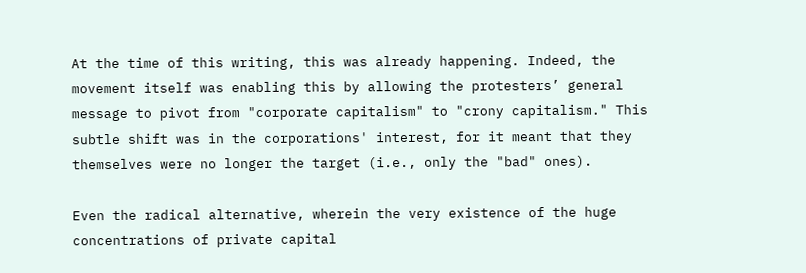At the time of this writing, this was already happening. Indeed, the movement itself was enabling this by allowing the protesters’ general message to pivot from "corporate capitalism" to "crony capitalism." This subtle shift was in the corporations' interest, for it meant that they themselves were no longer the target (i.e., only the "bad" ones).

Even the radical alternative, wherein the very existence of the huge concentrations of private capital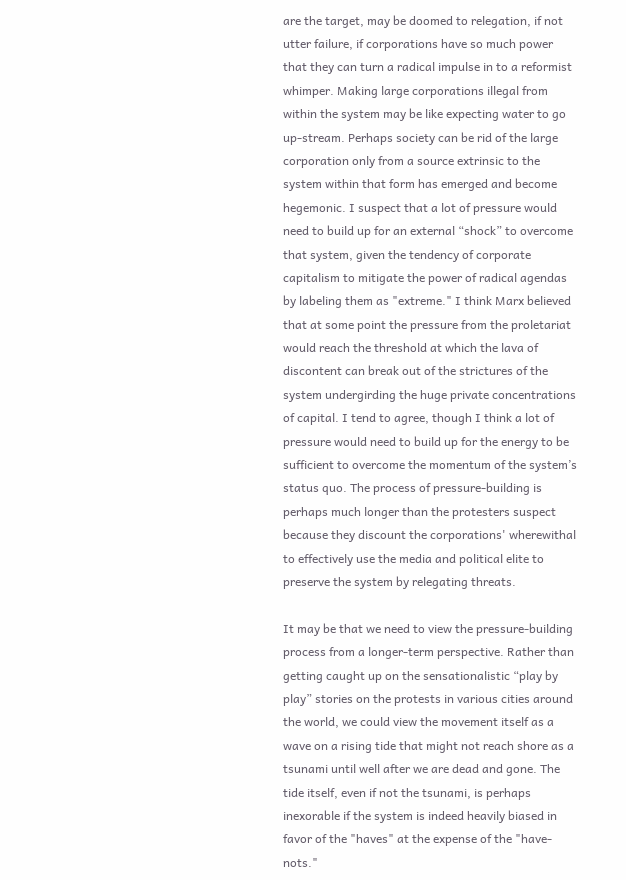are the target, may be doomed to relegation, if not utter failure, if corporations have so much power that they can turn a radical impulse in to a reformist whimper. Making large corporations illegal from within the system may be like expecting water to go up-stream. Perhaps society can be rid of the large corporation only from a source extrinsic to the system within that form has emerged and become hegemonic. I suspect that a lot of pressure would need to build up for an external “shock” to overcome that system, given the tendency of corporate capitalism to mitigate the power of radical agendas by labeling them as "extreme." I think Marx believed that at some point the pressure from the proletariat would reach the threshold at which the lava of discontent can break out of the strictures of the system undergirding the huge private concentrations of capital. I tend to agree, though I think a lot of pressure would need to build up for the energy to be sufficient to overcome the momentum of the system’s status quo. The process of pressure-building is perhaps much longer than the protesters suspect because they discount the corporations' wherewithal to effectively use the media and political elite to preserve the system by relegating threats.

It may be that we need to view the pressure-building process from a longer-term perspective. Rather than getting caught up on the sensationalistic “play by play” stories on the protests in various cities around the world, we could view the movement itself as a wave on a rising tide that might not reach shore as a tsunami until well after we are dead and gone. The tide itself, even if not the tsunami, is perhaps inexorable if the system is indeed heavily biased in favor of the "haves" at the expense of the "have-nots."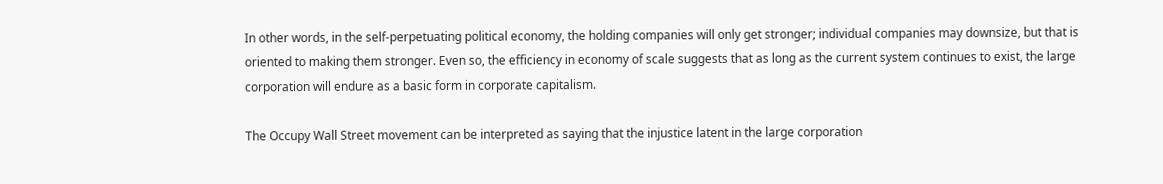In other words, in the self-perpetuating political economy, the holding companies will only get stronger; individual companies may downsize, but that is oriented to making them stronger. Even so, the efficiency in economy of scale suggests that as long as the current system continues to exist, the large corporation will endure as a basic form in corporate capitalism.

The Occupy Wall Street movement can be interpreted as saying that the injustice latent in the large corporation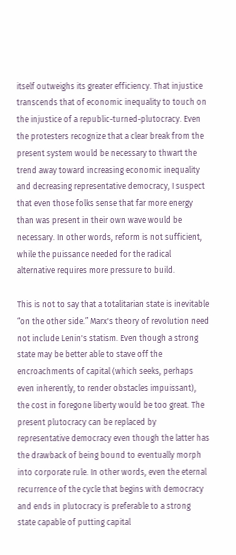itself outweighs its greater efficiency. That injustice transcends that of economic inequality to touch on the injustice of a republic-turned-plutocracy. Even the protesters recognize that a clear break from the present system would be necessary to thwart the trend away toward increasing economic inequality and decreasing representative democracy, I suspect that even those folks sense that far more energy than was present in their own wave would be necessary. In other words, reform is not sufficient, while the puissance needed for the radical alternative requires more pressure to build.

This is not to say that a totalitarian state is inevitable “on the other side.” Marx's theory of revolution need not include Lenin's statism. Even though a strong state may be better able to stave off the encroachments of capital (which seeks, perhaps even inherently, to render obstacles impuissant), the cost in foregone liberty would be too great. The present plutocracy can be replaced by representative democracy even though the latter has the drawback of being bound to eventually morph into corporate rule. In other words, even the eternal recurrence of the cycle that begins with democracy and ends in plutocracy is preferable to a strong state capable of putting capital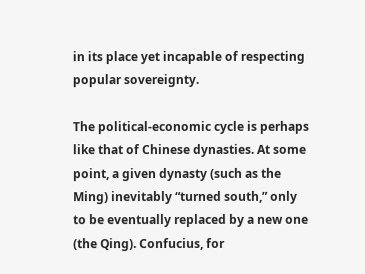in its place yet incapable of respecting popular sovereignty.

The political-economic cycle is perhaps like that of Chinese dynasties. At some point, a given dynasty (such as the Ming) inevitably “turned south,” only to be eventually replaced by a new one (the Qing). Confucius, for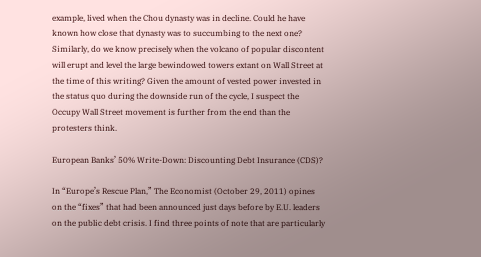example, lived when the Chou dynasty was in decline. Could he have known how close that dynasty was to succumbing to the next one? Similarly, do we know precisely when the volcano of popular discontent will erupt and level the large bewindowed towers extant on Wall Street at the time of this writing? Given the amount of vested power invested in the status quo during the downside run of the cycle, I suspect the Occupy Wall Street movement is further from the end than the protesters think.

European Banks’ 50% Write-Down: Discounting Debt Insurance (CDS)?

In “Europe’s Rescue Plan,” The Economist (October 29, 2011) opines on the “fixes” that had been announced just days before by E.U. leaders on the public debt crisis. I find three points of note that are particularly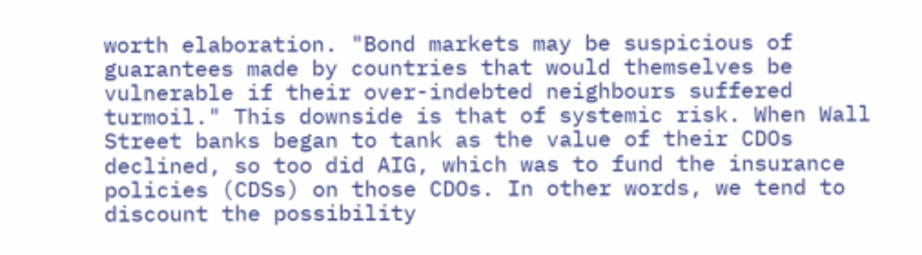worth elaboration. "Bond markets may be suspicious of guarantees made by countries that would themselves be vulnerable if their over-indebted neighbours suffered turmoil." This downside is that of systemic risk. When Wall Street banks began to tank as the value of their CDOs declined, so too did AIG, which was to fund the insurance policies (CDSs) on those CDOs. In other words, we tend to discount the possibility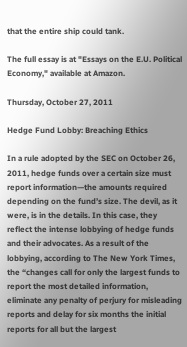that the entire ship could tank.

The full essay is at "Essays on the E.U. Political Economy," available at Amazon.

Thursday, October 27, 2011

Hedge Fund Lobby: Breaching Ethics

In a rule adopted by the SEC on October 26, 2011, hedge funds over a certain size must report information—the amounts required depending on the fund’s size. The devil, as it were, is in the details. In this case, they reflect the intense lobbying of hedge funds and their advocates. As a result of the lobbying, according to The New York Times, the “changes call for only the largest funds to report the most detailed information, eliminate any penalty of perjury for misleading reports and delay for six months the initial reports for all but the largest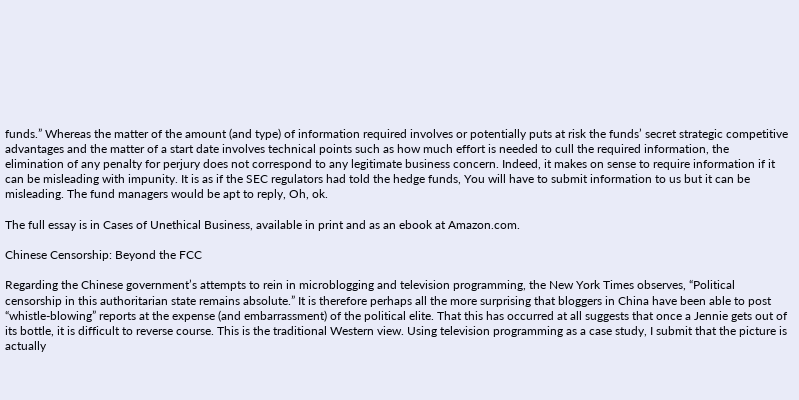funds.” Whereas the matter of the amount (and type) of information required involves or potentially puts at risk the funds’ secret strategic competitive advantages and the matter of a start date involves technical points such as how much effort is needed to cull the required information, the elimination of any penalty for perjury does not correspond to any legitimate business concern. Indeed, it makes on sense to require information if it can be misleading with impunity. It is as if the SEC regulators had told the hedge funds, You will have to submit information to us but it can be misleading. The fund managers would be apt to reply, Oh, ok.

The full essay is in Cases of Unethical Business, available in print and as an ebook at Amazon.com.

Chinese Censorship: Beyond the FCC

Regarding the Chinese government’s attempts to rein in microblogging and television programming, the New York Times observes, “Political censorship in this authoritarian state remains absolute.” It is therefore perhaps all the more surprising that bloggers in China have been able to post “whistle-blowing” reports at the expense (and embarrassment) of the political elite. That this has occurred at all suggests that once a Jennie gets out of its bottle, it is difficult to reverse course. This is the traditional Western view. Using television programming as a case study, I submit that the picture is actually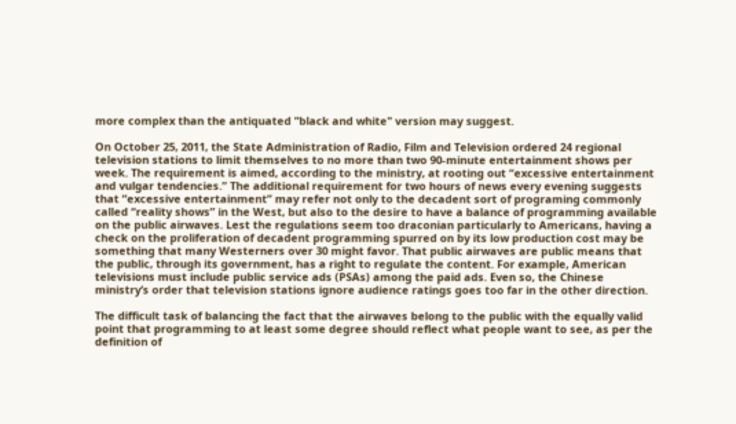more complex than the antiquated "black and white" version may suggest.

On October 25, 2011, the State Administration of Radio, Film and Television ordered 24 regional television stations to limit themselves to no more than two 90-minute entertainment shows per week. The requirement is aimed, according to the ministry, at rooting out “excessive entertainment and vulgar tendencies.” The additional requirement for two hours of news every evening suggests that “excessive entertainment” may refer not only to the decadent sort of programing commonly called “reality shows” in the West, but also to the desire to have a balance of programming available on the public airwaves. Lest the regulations seem too draconian particularly to Americans, having a check on the proliferation of decadent programming spurred on by its low production cost may be something that many Westerners over 30 might favor. That public airwaves are public means that the public, through its government, has a right to regulate the content. For example, American televisions must include public service ads (PSAs) among the paid ads. Even so, the Chinese ministry’s order that television stations ignore audience ratings goes too far in the other direction.

The difficult task of balancing the fact that the airwaves belong to the public with the equally valid point that programming to at least some degree should reflect what people want to see, as per the definition of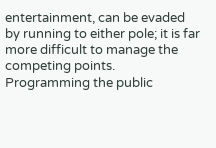entertainment, can be evaded by running to either pole; it is far more difficult to manage the competing points. Programming the public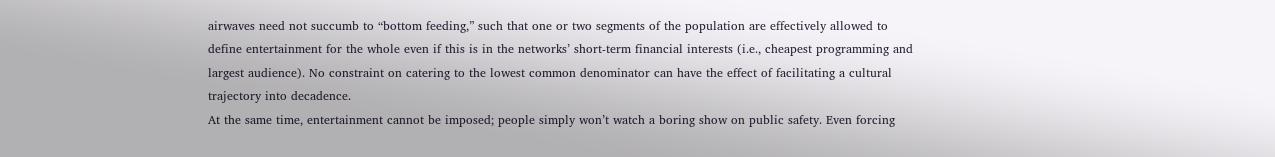airwaves need not succumb to “bottom feeding,” such that one or two segments of the population are effectively allowed to define entertainment for the whole even if this is in the networks’ short-term financial interests (i.e., cheapest programming and largest audience). No constraint on catering to the lowest common denominator can have the effect of facilitating a cultural trajectory into decadence.
At the same time, entertainment cannot be imposed; people simply won’t watch a boring show on public safety. Even forcing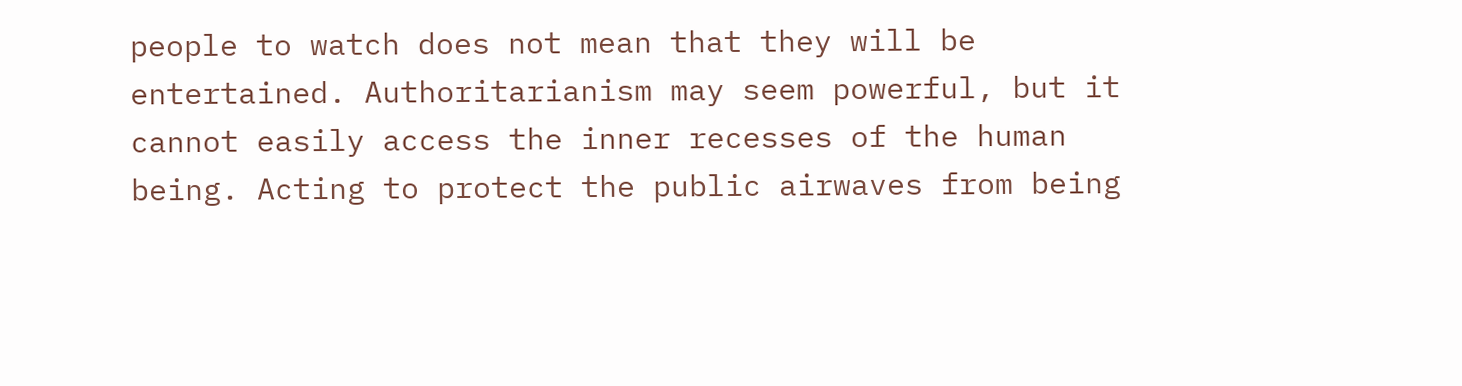people to watch does not mean that they will be entertained. Authoritarianism may seem powerful, but it cannot easily access the inner recesses of the human being. Acting to protect the public airwaves from being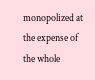monopolized at the expense of the whole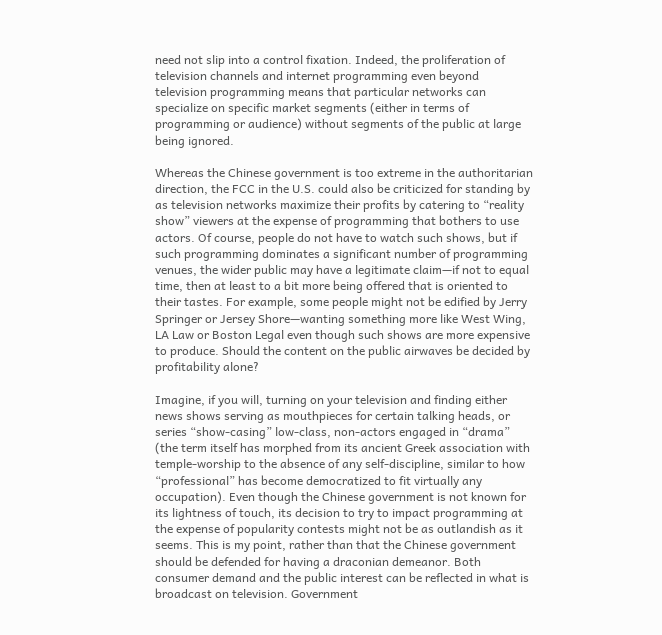need not slip into a control fixation. Indeed, the proliferation of television channels and internet programming even beyond television programming means that particular networks can specialize on specific market segments (either in terms of programming or audience) without segments of the public at large being ignored.

Whereas the Chinese government is too extreme in the authoritarian direction, the FCC in the U.S. could also be criticized for standing by as television networks maximize their profits by catering to “reality show” viewers at the expense of programming that bothers to use actors. Of course, people do not have to watch such shows, but if such programming dominates a significant number of programming venues, the wider public may have a legitimate claim—if not to equal time, then at least to a bit more being offered that is oriented to their tastes. For example, some people might not be edified by Jerry Springer or Jersey Shore—wanting something more like West Wing, LA Law or Boston Legal even though such shows are more expensive to produce. Should the content on the public airwaves be decided by profitability alone?

Imagine, if you will, turning on your television and finding either news shows serving as mouthpieces for certain talking heads, or series “show-casing” low-class, non-actors engaged in “drama” (the term itself has morphed from its ancient Greek association with temple-worship to the absence of any self-discipline, similar to how “professional” has become democratized to fit virtually any occupation). Even though the Chinese government is not known for its lightness of touch, its decision to try to impact programming at the expense of popularity contests might not be as outlandish as it seems. This is my point, rather than that the Chinese government should be defended for having a draconian demeanor. Both consumer demand and the public interest can be reflected in what is broadcast on television. Government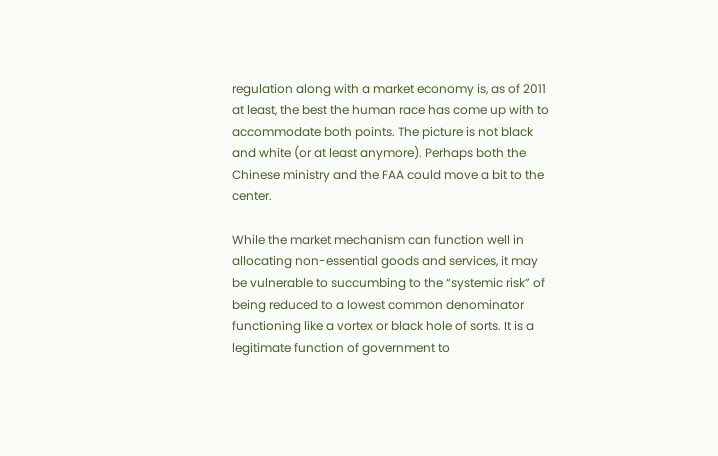regulation along with a market economy is, as of 2011 at least, the best the human race has come up with to accommodate both points. The picture is not black and white (or at least anymore). Perhaps both the Chinese ministry and the FAA could move a bit to the center.

While the market mechanism can function well in allocating non-essential goods and services, it may be vulnerable to succumbing to the “systemic risk” of being reduced to a lowest common denominator functioning like a vortex or black hole of sorts. It is a legitimate function of government to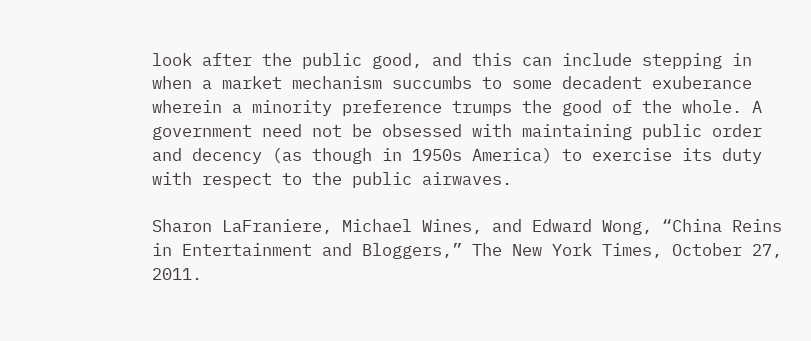look after the public good, and this can include stepping in when a market mechanism succumbs to some decadent exuberance wherein a minority preference trumps the good of the whole. A government need not be obsessed with maintaining public order and decency (as though in 1950s America) to exercise its duty with respect to the public airwaves.

Sharon LaFraniere, Michael Wines, and Edward Wong, “China Reins in Entertainment and Bloggers,” The New York Times, October 27, 2011.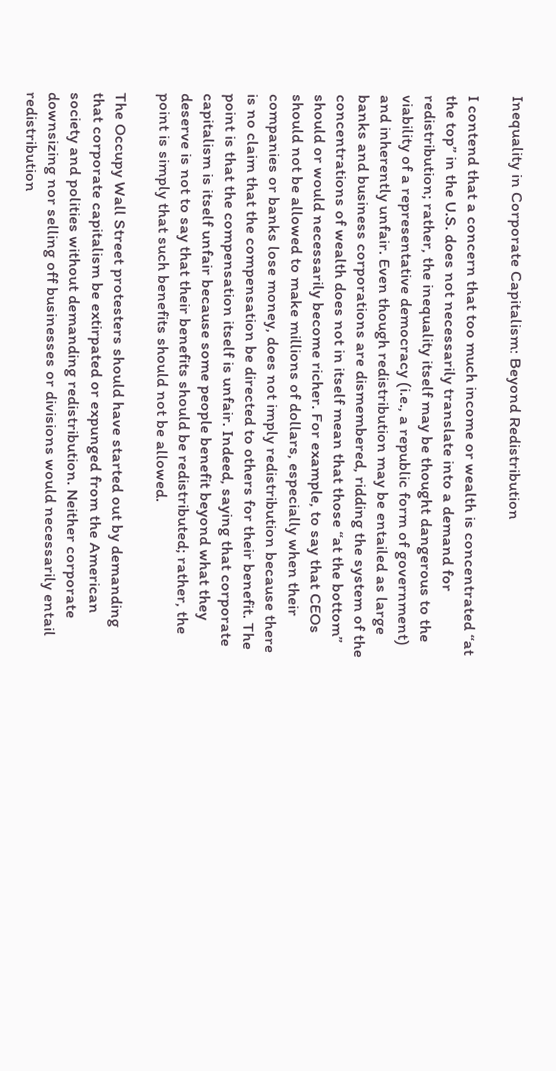Inequality in Corporate Capitalism: Beyond Redistribution

I contend that a concern that too much income or wealth is concentrated “at the top” in the U.S. does not necessarily translate into a demand for redistribution; rather, the inequality itself may be thought dangerous to the viability of a representative democracy (i.e., a republic form of government) and inherently unfair. Even though redistribution may be entailed as large banks and business corporations are dismembered, ridding the system of the concentrations of wealth does not in itself mean that those “at the bottom” should or would necessarily become richer. For example, to say that CEOs should not be allowed to make millions of dollars, especially when their companies or banks lose money, does not imply redistribution because there is no claim that the compensation be directed to others for their benefit. The point is that the compensation itself is unfair. Indeed, saying that corporate capitalism is itself unfair because some people benefit beyond what they deserve is not to say that their benefits should be redistributed; rather, the point is simply that such benefits should not be allowed.

The Occupy Wall Street protesters should have started out by demanding that corporate capitalism be extirpated or expunged from the American society and polities without demanding redistribution. Neither corporate downsizing nor selling off businesses or divisions would necessarily entail redistribution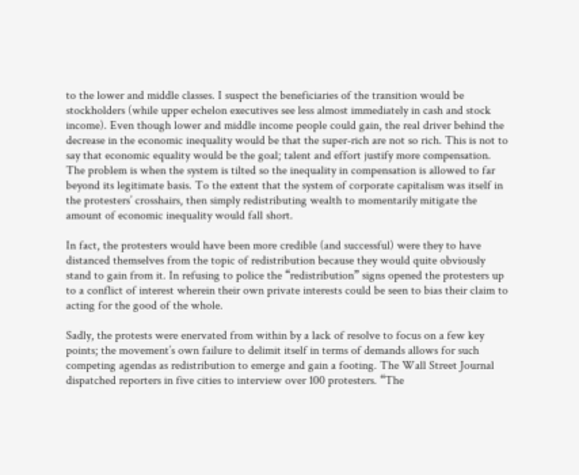to the lower and middle classes. I suspect the beneficiaries of the transition would be stockholders (while upper echelon executives see less almost immediately in cash and stock income). Even though lower and middle income people could gain, the real driver behind the decrease in the economic inequality would be that the super-rich are not so rich. This is not to say that economic equality would be the goal; talent and effort justify more compensation. The problem is when the system is tilted so the inequality in compensation is allowed to far beyond its legitimate basis. To the extent that the system of corporate capitalism was itself in the protesters’ crosshairs, then simply redistributing wealth to momentarily mitigate the amount of economic inequality would fall short.

In fact, the protesters would have been more credible (and successful) were they to have distanced themselves from the topic of redistribution because they would quite obviously stand to gain from it. In refusing to police the “redistribution” signs opened the protesters up to a conflict of interest wherein their own private interests could be seen to bias their claim to acting for the good of the whole.

Sadly, the protests were enervated from within by a lack of resolve to focus on a few key points; the movement’s own failure to delimit itself in terms of demands allows for such competing agendas as redistribution to emerge and gain a footing. The Wall Street Journal dispatched reporters in five cities to interview over 100 protesters. “The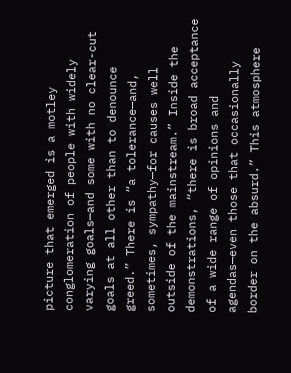picture that emerged is a motley conglomeration of people with widely varying goals—and some with no clear-cut goals at all other than to denounce greed.” There is “a tolerance—and, sometimes, sympathy—for causes well outside of the mainstream.” Inside the demonstrations, “there is broad acceptance of a wide range of opinions and agendas—even those that occasionally border on the absurd.” This atmosphere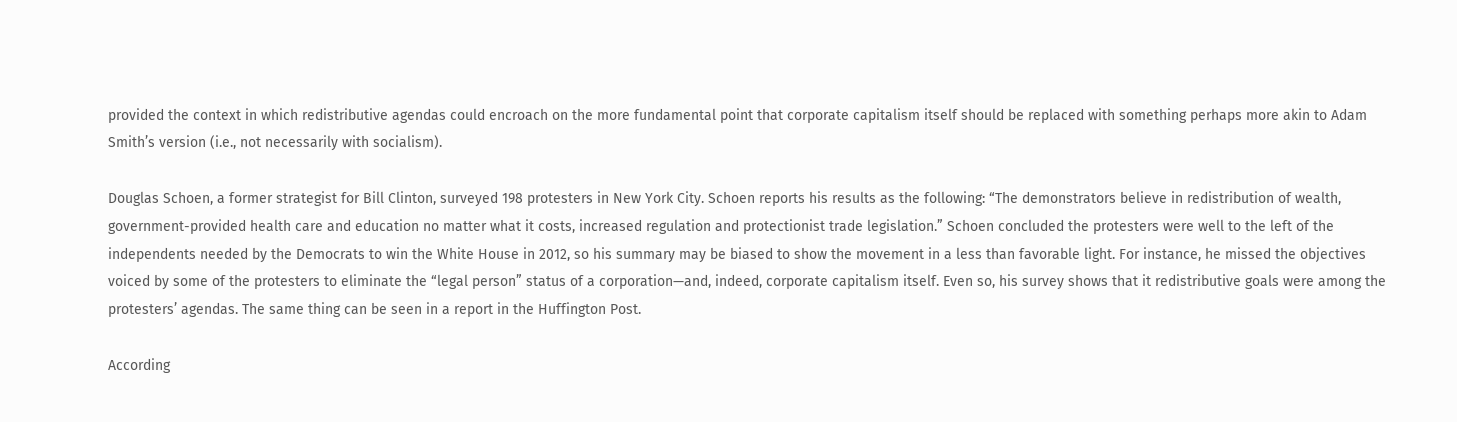provided the context in which redistributive agendas could encroach on the more fundamental point that corporate capitalism itself should be replaced with something perhaps more akin to Adam Smith’s version (i.e., not necessarily with socialism).

Douglas Schoen, a former strategist for Bill Clinton, surveyed 198 protesters in New York City. Schoen reports his results as the following: “The demonstrators believe in redistribution of wealth, government-provided health care and education no matter what it costs, increased regulation and protectionist trade legislation.” Schoen concluded the protesters were well to the left of the independents needed by the Democrats to win the White House in 2012, so his summary may be biased to show the movement in a less than favorable light. For instance, he missed the objectives voiced by some of the protesters to eliminate the “legal person” status of a corporation—and, indeed, corporate capitalism itself. Even so, his survey shows that it redistributive goals were among the protesters’ agendas. The same thing can be seen in a report in the Huffington Post.

According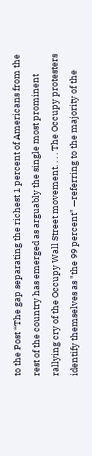to the Post “The gap separating the richest 1 percent of Americans from the rest of the country has emerged as arguably the single most prominent rallying cry of the Occupy Wall Street movement. . . . The Occupy protesters identify themselves as "the 99 percent" —referring to the majority of the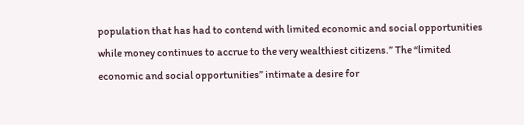population that has had to contend with limited economic and social opportunities while money continues to accrue to the very wealthiest citizens.” The “limited economic and social opportunities” intimate a desire for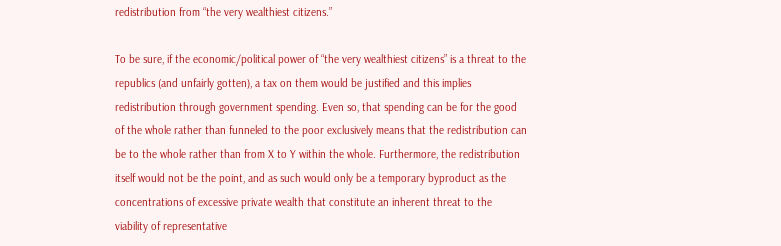redistribution from “the very wealthiest citizens.”

To be sure, if the economic/political power of “the very wealthiest citizens” is a threat to the republics (and unfairly gotten), a tax on them would be justified and this implies redistribution through government spending. Even so, that spending can be for the good of the whole rather than funneled to the poor exclusively means that the redistribution can be to the whole rather than from X to Y within the whole. Furthermore, the redistribution itself would not be the point, and as such would only be a temporary byproduct as the concentrations of excessive private wealth that constitute an inherent threat to the viability of representative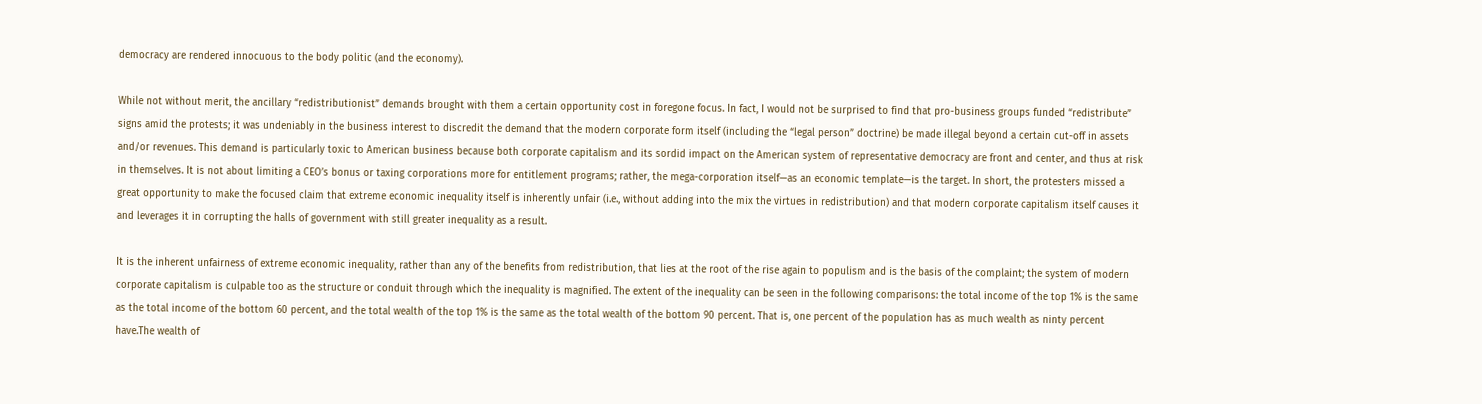democracy are rendered innocuous to the body politic (and the economy).

While not without merit, the ancillary “redistributionist” demands brought with them a certain opportunity cost in foregone focus. In fact, I would not be surprised to find that pro-business groups funded “redistribute” signs amid the protests; it was undeniably in the business interest to discredit the demand that the modern corporate form itself (including the “legal person” doctrine) be made illegal beyond a certain cut-off in assets and/or revenues. This demand is particularly toxic to American business because both corporate capitalism and its sordid impact on the American system of representative democracy are front and center, and thus at risk in themselves. It is not about limiting a CEO’s bonus or taxing corporations more for entitlement programs; rather, the mega-corporation itself—as an economic template—is the target. In short, the protesters missed a great opportunity to make the focused claim that extreme economic inequality itself is inherently unfair (i.e., without adding into the mix the virtues in redistribution) and that modern corporate capitalism itself causes it and leverages it in corrupting the halls of government with still greater inequality as a result.

It is the inherent unfairness of extreme economic inequality, rather than any of the benefits from redistribution, that lies at the root of the rise again to populism and is the basis of the complaint; the system of modern corporate capitalism is culpable too as the structure or conduit through which the inequality is magnified. The extent of the inequality can be seen in the following comparisons: the total income of the top 1% is the same as the total income of the bottom 60 percent, and the total wealth of the top 1% is the same as the total wealth of the bottom 90 percent. That is, one percent of the population has as much wealth as ninty percent have.The wealth of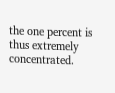the one percent is thus extremely concentrated.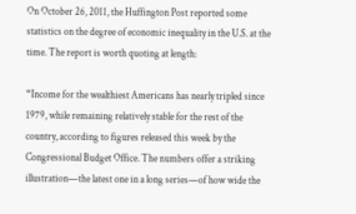On October 26, 2011, the Huffington Post reported some statistics on the degree of economic inequality in the U.S. at the time. The report is worth quoting at length:

“Income for the wealthiest Americans has nearly tripled since 1979, while remaining relatively stable for the rest of the country, according to figures released this week by the Congressional Budget Office. The numbers offer a striking illustration—the latest one in a long series—of how wide the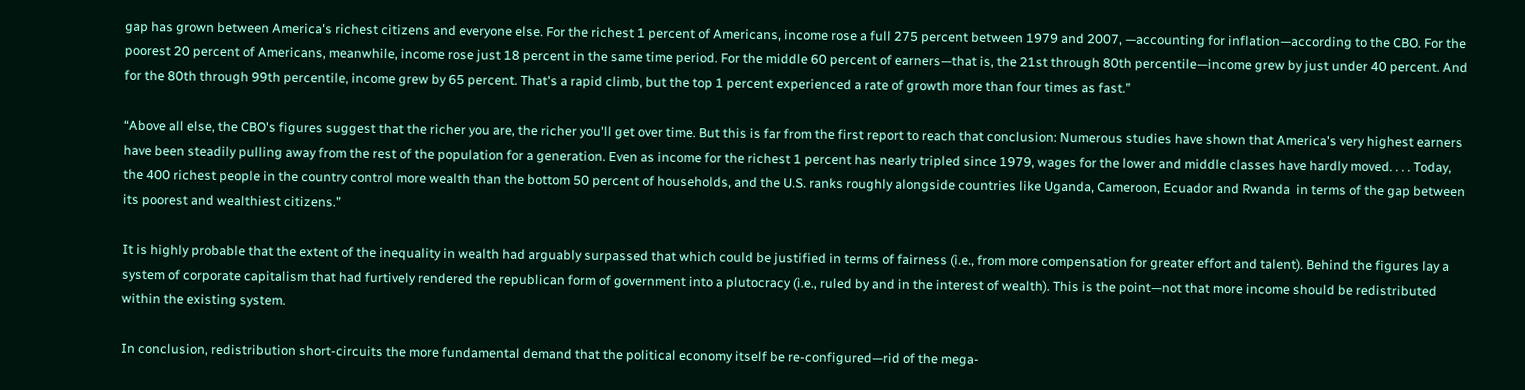gap has grown between America's richest citizens and everyone else. For the richest 1 percent of Americans, income rose a full 275 percent between 1979 and 2007, —accounting for inflation—according to the CBO. For the poorest 20 percent of Americans, meanwhile, income rose just 18 percent in the same time period. For the middle 60 percent of earners—that is, the 21st through 80th percentile—income grew by just under 40 percent. And for the 80th through 99th percentile, income grew by 65 percent. That's a rapid climb, but the top 1 percent experienced a rate of growth more than four times as fast.”

“Above all else, the CBO's figures suggest that the richer you are, the richer you'll get over time. But this is far from the first report to reach that conclusion: Numerous studies have shown that America's very highest earners have been steadily pulling away from the rest of the population for a generation. Even as income for the richest 1 percent has nearly tripled since 1979, wages for the lower and middle classes have hardly moved. . . . Today, the 400 richest people in the country control more wealth than the bottom 50 percent of households, and the U.S. ranks roughly alongside countries like Uganda, Cameroon, Ecuador and Rwanda  in terms of the gap between its poorest and wealthiest citizens.”

It is highly probable that the extent of the inequality in wealth had arguably surpassed that which could be justified in terms of fairness (i.e., from more compensation for greater effort and talent). Behind the figures lay a system of corporate capitalism that had furtively rendered the republican form of government into a plutocracy (i.e., ruled by and in the interest of wealth). This is the point—not that more income should be redistributed within the existing system.

In conclusion, redistribution short-circuits the more fundamental demand that the political economy itself be re-configured—rid of the mega-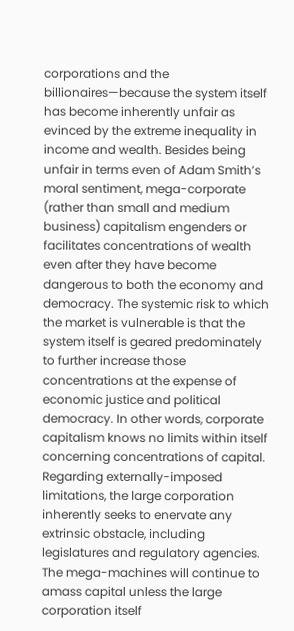corporations and the billionaires—because the system itself has become inherently unfair as evinced by the extreme inequality in income and wealth. Besides being unfair in terms even of Adam Smith’s moral sentiment, mega-corporate (rather than small and medium business) capitalism engenders or facilitates concentrations of wealth even after they have become dangerous to both the economy and democracy. The systemic risk to which the market is vulnerable is that the system itself is geared predominately to further increase those concentrations at the expense of economic justice and political democracy. In other words, corporate capitalism knows no limits within itself concerning concentrations of capital. Regarding externally-imposed limitations, the large corporation inherently seeks to enervate any extrinsic obstacle, including legislatures and regulatory agencies. The mega-machines will continue to amass capital unless the large corporation itself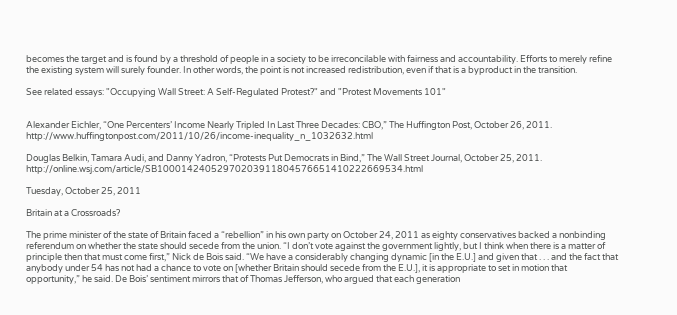becomes the target and is found by a threshold of people in a society to be irreconcilable with fairness and accountability. Efforts to merely refine the existing system will surely founder. In other words, the point is not increased redistribution, even if that is a byproduct in the transition.

See related essays: "Occupying Wall Street: A Self-Regulated Protest?" and "Protest Movements 101"


Alexander Eichler, “One Percenters’ Income Nearly Tripled In Last Three Decades: CBO,” The Huffington Post, October 26, 2011. http://www.huffingtonpost.com/2011/10/26/income-inequality_n_1032632.html

Douglas Belkin, Tamara Audi, and Danny Yadron, “Protests Put Democrats in Bind,” The Wall Street Journal, October 25, 2011. http://online.wsj.com/article/SB10001424052970203911804576651410222669534.html

Tuesday, October 25, 2011

Britain at a Crossroads?

The prime minister of the state of Britain faced a “rebellion” in his own party on October 24, 2011 as eighty conservatives backed a nonbinding referendum on whether the state should secede from the union. “I don’t vote against the government lightly, but I think when there is a matter of principle then that must come first,” Nick de Bois said. “We have a considerably changing dynamic [in the E.U.] and given that . . . and the fact that anybody under 54 has not had a chance to vote on [whether Britain should secede from the E.U.], it is appropriate to set in motion that opportunity,” he said. De Bois’ sentiment mirrors that of Thomas Jefferson, who argued that each generation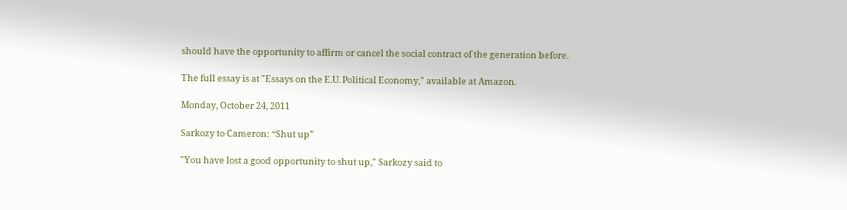should have the opportunity to affirm or cancel the social contract of the generation before.

The full essay is at "Essays on the E.U. Political Economy," available at Amazon.

Monday, October 24, 2011

Sarkozy to Cameron: “Shut up”

"You have lost a good opportunity to shut up," Sarkozy said to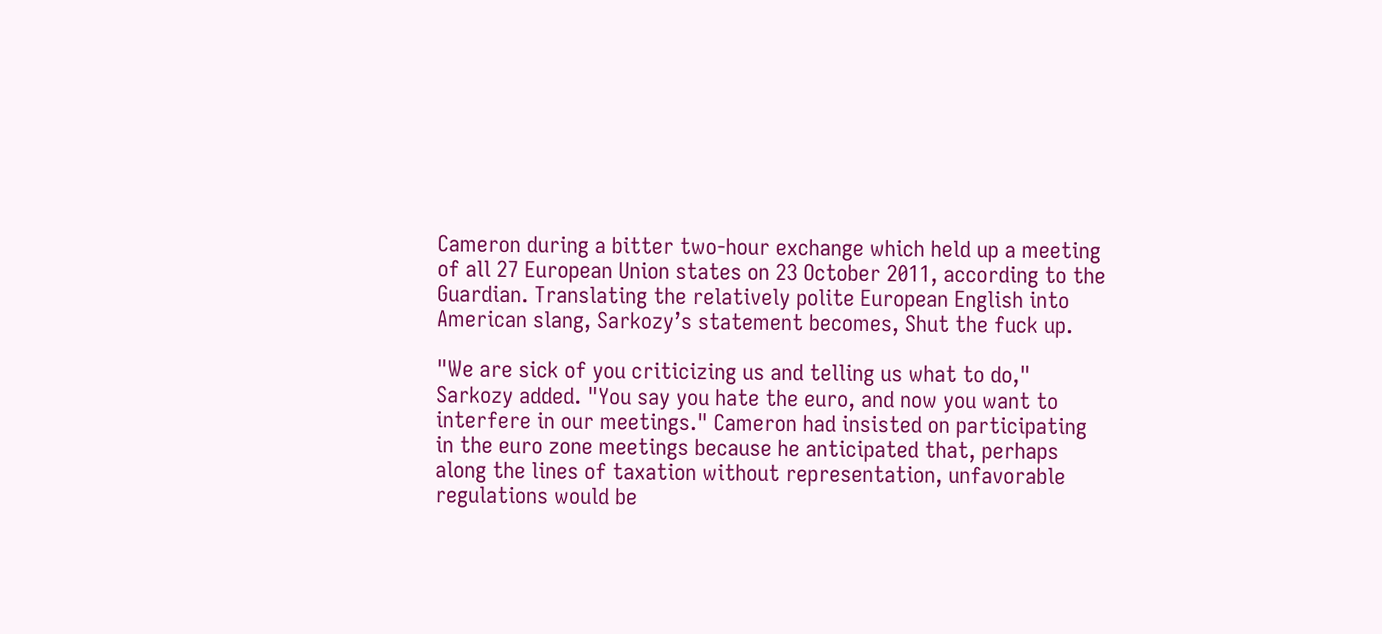Cameron during a bitter two-hour exchange which held up a meeting of all 27 European Union states on 23 October 2011, according to the  Guardian. Translating the relatively polite European English into American slang, Sarkozy’s statement becomes, Shut the fuck up.

"We are sick of you criticizing us and telling us what to do," Sarkozy added. "You say you hate the euro, and now you want to interfere in our meetings." Cameron had insisted on participating in the euro zone meetings because he anticipated that, perhaps along the lines of taxation without representation, unfavorable regulations would be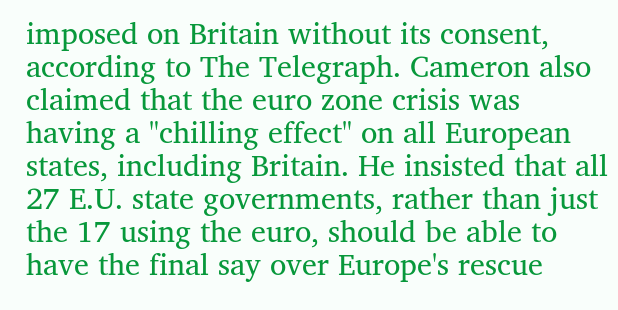imposed on Britain without its consent, according to The Telegraph. Cameron also claimed that the euro zone crisis was having a "chilling effect" on all European states, including Britain. He insisted that all 27 E.U. state governments, rather than just the 17 using the euro, should be able to have the final say over Europe's rescue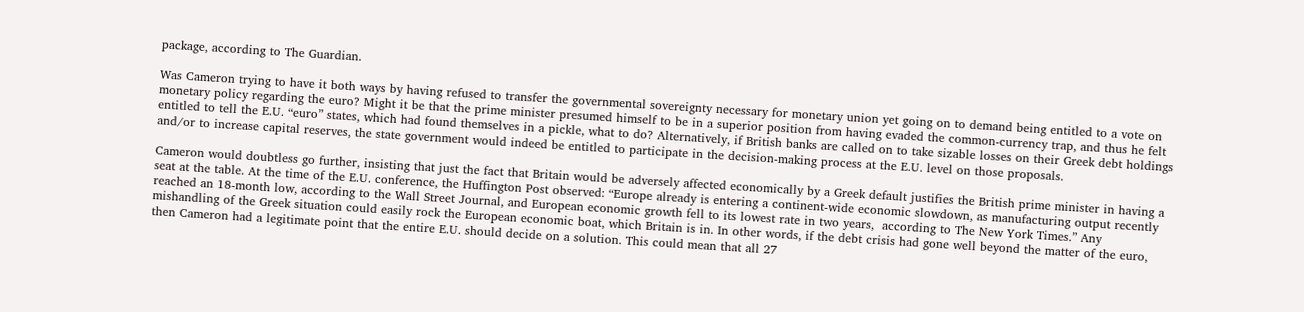package, according to The Guardian.

Was Cameron trying to have it both ways by having refused to transfer the governmental sovereignty necessary for monetary union yet going on to demand being entitled to a vote on monetary policy regarding the euro? Might it be that the prime minister presumed himself to be in a superior position from having evaded the common-currency trap, and thus he felt entitled to tell the E.U. “euro” states, which had found themselves in a pickle, what to do? Alternatively, if British banks are called on to take sizable losses on their Greek debt holdings and/or to increase capital reserves, the state government would indeed be entitled to participate in the decision-making process at the E.U. level on those proposals.

Cameron would doubtless go further, insisting that just the fact that Britain would be adversely affected economically by a Greek default justifies the British prime minister in having a seat at the table. At the time of the E.U. conference, the Huffington Post observed: “Europe already is entering a continent-wide economic slowdown, as manufacturing output recently reached an 18-month low, according to the Wall Street Journal, and European economic growth fell to its lowest rate in two years,  according to The New York Times.” Any mishandling of the Greek situation could easily rock the European economic boat, which Britain is in. In other words, if the debt crisis had gone well beyond the matter of the euro, then Cameron had a legitimate point that the entire E.U. should decide on a solution. This could mean that all 27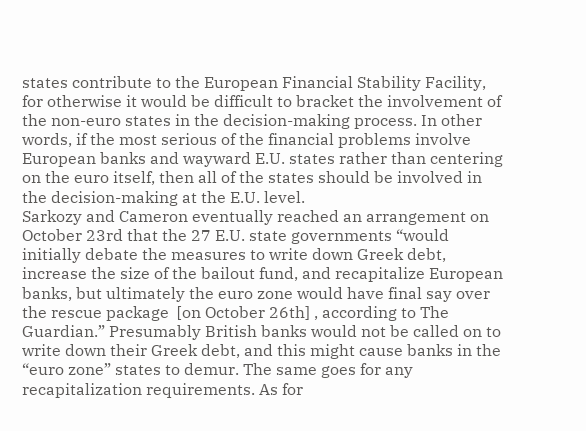states contribute to the European Financial Stability Facility, for otherwise it would be difficult to bracket the involvement of the non-euro states in the decision-making process. In other words, if the most serious of the financial problems involve European banks and wayward E.U. states rather than centering on the euro itself, then all of the states should be involved in the decision-making at the E.U. level.
Sarkozy and Cameron eventually reached an arrangement on October 23rd that the 27 E.U. state governments “would initially debate the measures to write down Greek debt, increase the size of the bailout fund, and recapitalize European banks, but ultimately the euro zone would have final say over the rescue package  [on October 26th] , according to The Guardian.” Presumably British banks would not be called on to write down their Greek debt, and this might cause banks in the “euro zone” states to demur. The same goes for any recapitalization requirements. As for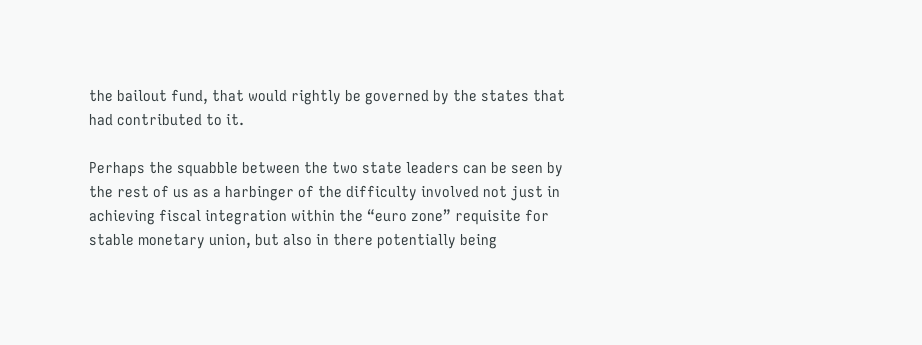the bailout fund, that would rightly be governed by the states that had contributed to it.

Perhaps the squabble between the two state leaders can be seen by the rest of us as a harbinger of the difficulty involved not just in achieving fiscal integration within the “euro zone” requisite for stable monetary union, but also in there potentially being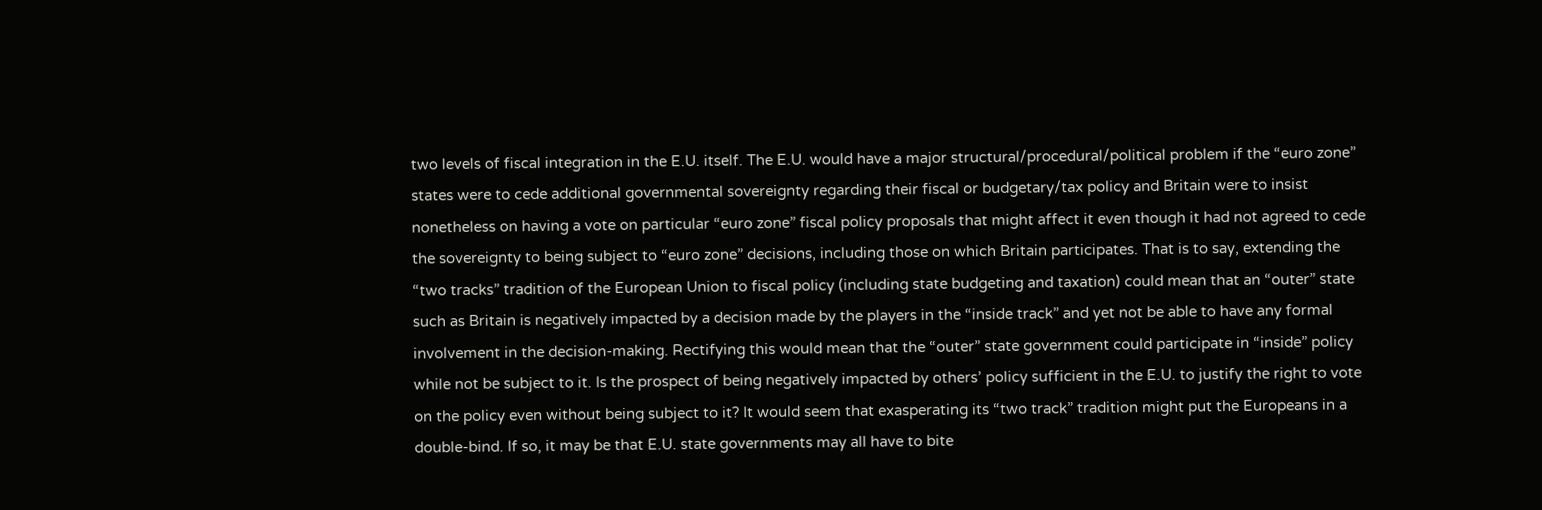two levels of fiscal integration in the E.U. itself. The E.U. would have a major structural/procedural/political problem if the “euro zone” states were to cede additional governmental sovereignty regarding their fiscal or budgetary/tax policy and Britain were to insist nonetheless on having a vote on particular “euro zone” fiscal policy proposals that might affect it even though it had not agreed to cede the sovereignty to being subject to “euro zone” decisions, including those on which Britain participates. That is to say, extending the “two tracks” tradition of the European Union to fiscal policy (including state budgeting and taxation) could mean that an “outer” state such as Britain is negatively impacted by a decision made by the players in the “inside track” and yet not be able to have any formal involvement in the decision-making. Rectifying this would mean that the “outer” state government could participate in “inside” policy while not be subject to it. Is the prospect of being negatively impacted by others’ policy sufficient in the E.U. to justify the right to vote on the policy even without being subject to it? It would seem that exasperating its “two track” tradition might put the Europeans in a double-bind. If so, it may be that E.U. state governments may all have to bite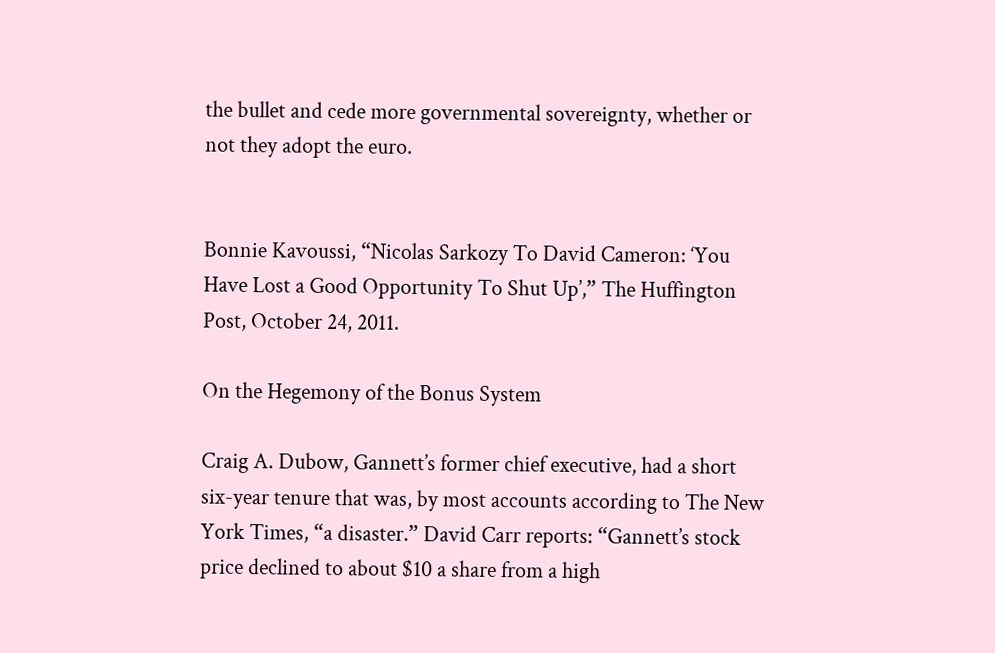the bullet and cede more governmental sovereignty, whether or not they adopt the euro.


Bonnie Kavoussi, “Nicolas Sarkozy To David Cameron: ‘You Have Lost a Good Opportunity To Shut Up’,” The Huffington Post, October 24, 2011.

On the Hegemony of the Bonus System

Craig A. Dubow, Gannett’s former chief executive, had a short six-year tenure that was, by most accounts according to The New York Times, “a disaster.” David Carr reports: “Gannett’s stock price declined to about $10 a share from a high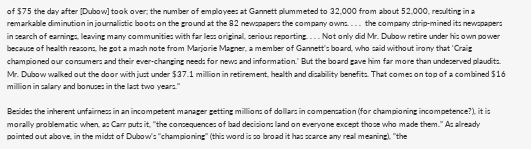of $75 the day after [Dubow] took over; the number of employees at Gannett plummeted to 32,000 from about 52,000, resulting in a remarkable diminution in journalistic boots on the ground at the 82 newspapers the company owns. . . .  the company strip-mined its newspapers in search of earnings, leaving many communities with far less original, serious reporting. . . . Not only did Mr. Dubow retire under his own power because of health reasons, he got a mash note from Marjorie Magner, a member of Gannett’s board, who said without irony that ‘Craig championed our consumers and their ever-changing needs for news and information.’ But the board gave him far more than undeserved plaudits. Mr. Dubow walked out the door with just under $37.1 million in retirement, health and disability benefits. That comes on top of a combined $16 million in salary and bonuses in the last two years.”

Besides the inherent unfairness in an incompetent manager getting millions of dollars in compensation (for championing incompetence?), it is morally problematic when, as Carr puts it, “the consequences of bad decisions land on everyone except those who made them.” As already pointed out above, in the midst of Dubow’s “championing” (this word is so broad it has scarce any real meaning), “the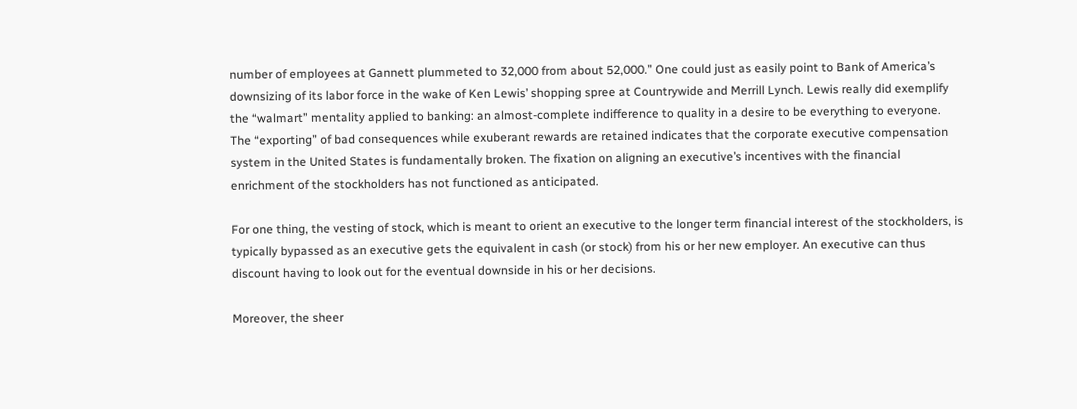number of employees at Gannett plummeted to 32,000 from about 52,000.” One could just as easily point to Bank of America’s downsizing of its labor force in the wake of Ken Lewis’ shopping spree at Countrywide and Merrill Lynch. Lewis really did exemplify the “walmart” mentality applied to banking: an almost-complete indifference to quality in a desire to be everything to everyone. The “exporting” of bad consequences while exuberant rewards are retained indicates that the corporate executive compensation system in the United States is fundamentally broken. The fixation on aligning an executive’s incentives with the financial enrichment of the stockholders has not functioned as anticipated.

For one thing, the vesting of stock, which is meant to orient an executive to the longer term financial interest of the stockholders, is typically bypassed as an executive gets the equivalent in cash (or stock) from his or her new employer. An executive can thus discount having to look out for the eventual downside in his or her decisions.

Moreover, the sheer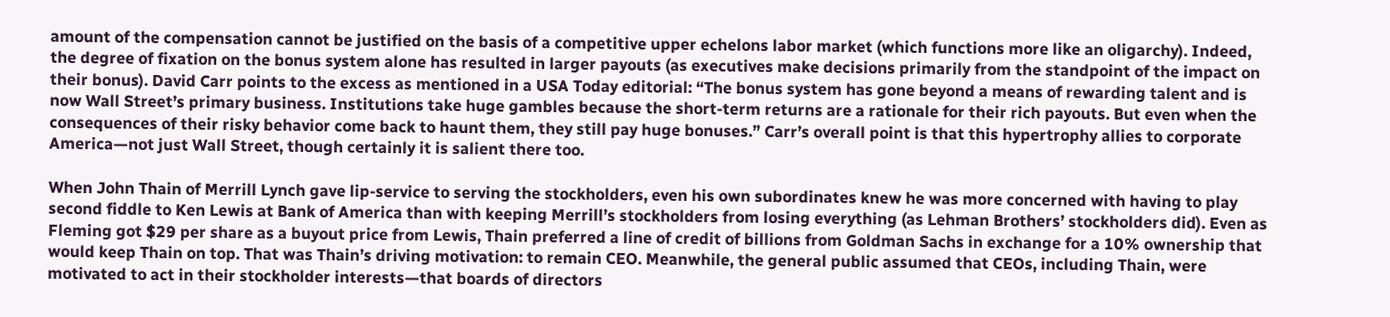amount of the compensation cannot be justified on the basis of a competitive upper echelons labor market (which functions more like an oligarchy). Indeed, the degree of fixation on the bonus system alone has resulted in larger payouts (as executives make decisions primarily from the standpoint of the impact on their bonus). David Carr points to the excess as mentioned in a USA Today editorial: “The bonus system has gone beyond a means of rewarding talent and is now Wall Street’s primary business. Institutions take huge gambles because the short-term returns are a rationale for their rich payouts. But even when the consequences of their risky behavior come back to haunt them, they still pay huge bonuses.” Carr’s overall point is that this hypertrophy allies to corporate America—not just Wall Street, though certainly it is salient there too.

When John Thain of Merrill Lynch gave lip-service to serving the stockholders, even his own subordinates knew he was more concerned with having to play second fiddle to Ken Lewis at Bank of America than with keeping Merrill’s stockholders from losing everything (as Lehman Brothers’ stockholders did). Even as Fleming got $29 per share as a buyout price from Lewis, Thain preferred a line of credit of billions from Goldman Sachs in exchange for a 10% ownership that would keep Thain on top. That was Thain’s driving motivation: to remain CEO. Meanwhile, the general public assumed that CEOs, including Thain, were motivated to act in their stockholder interests—that boards of directors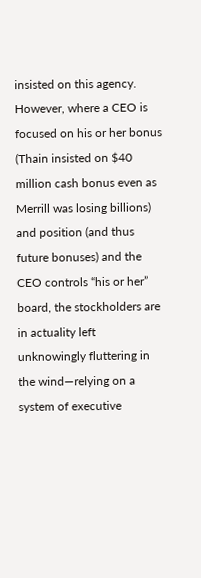insisted on this agency. However, where a CEO is focused on his or her bonus (Thain insisted on $40 million cash bonus even as Merrill was losing billions) and position (and thus future bonuses) and the CEO controls “his or her” board, the stockholders are in actuality left unknowingly fluttering in the wind—relying on a system of executive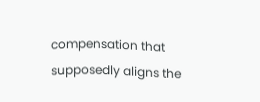compensation that supposedly aligns the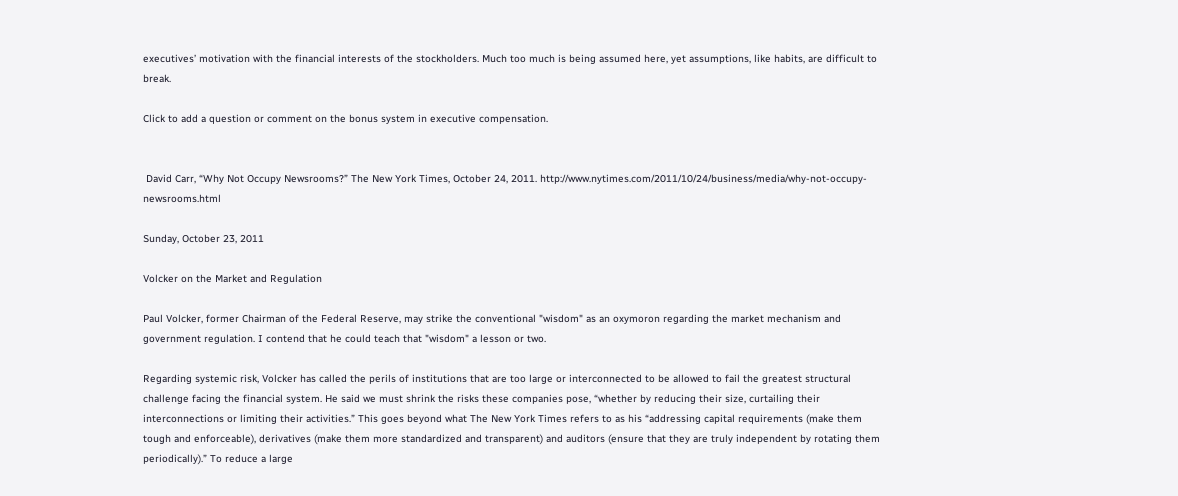executives’ motivation with the financial interests of the stockholders. Much too much is being assumed here, yet assumptions, like habits, are difficult to break.

Click to add a question or comment on the bonus system in executive compensation.


 David Carr, “Why Not Occupy Newsrooms?” The New York Times, October 24, 2011. http://www.nytimes.com/2011/10/24/business/media/why-not-occupy-newsrooms.html

Sunday, October 23, 2011

Volcker on the Market and Regulation

Paul Volcker, former Chairman of the Federal Reserve, may strike the conventional "wisdom" as an oxymoron regarding the market mechanism and government regulation. I contend that he could teach that "wisdom" a lesson or two.

Regarding systemic risk, Volcker has called the perils of institutions that are too large or interconnected to be allowed to fail the greatest structural challenge facing the financial system. He said we must shrink the risks these companies pose, “whether by reducing their size, curtailing their interconnections or limiting their activities.” This goes beyond what The New York Times refers to as his “addressing capital requirements (make them tough and enforceable), derivatives (make them more standardized and transparent) and auditors (ensure that they are truly independent by rotating them periodically).” To reduce a large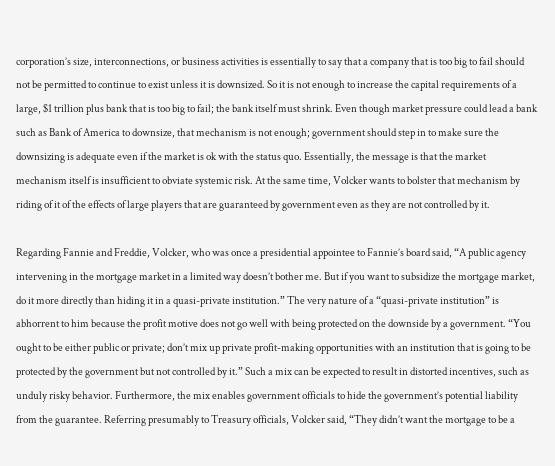corporation’s size, interconnections, or business activities is essentially to say that a company that is too big to fail should not be permitted to continue to exist unless it is downsized. So it is not enough to increase the capital requirements of a large, $1 trillion plus bank that is too big to fail; the bank itself must shrink. Even though market pressure could lead a bank such as Bank of America to downsize, that mechanism is not enough; government should step in to make sure the downsizing is adequate even if the market is ok with the status quo. Essentially, the message is that the market mechanism itself is insufficient to obviate systemic risk. At the same time, Volcker wants to bolster that mechanism by riding of it of the effects of large players that are guaranteed by government even as they are not controlled by it.

Regarding Fannie and Freddie, Volcker, who was once a presidential appointee to Fannie’s board said, “A public agency intervening in the mortgage market in a limited way doesn’t bother me. But if you want to subsidize the mortgage market, do it more directly than hiding it in a quasi-private institution.” The very nature of a “quasi-private institution” is abhorrent to him because the profit motive does not go well with being protected on the downside by a government. “You ought to be either public or private; don’t mix up private profit-making opportunities with an institution that is going to be protected by the government but not controlled by it.” Such a mix can be expected to result in distorted incentives, such as unduly risky behavior. Furthermore, the mix enables government officials to hide the government’s potential liability from the guarantee. Referring presumably to Treasury officials, Volcker said, “They didn’t want the mortgage to be a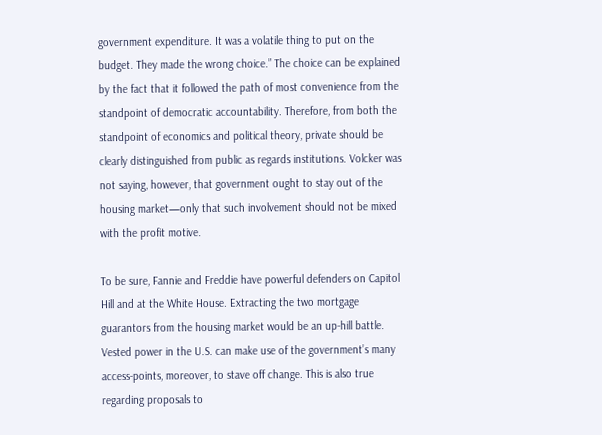government expenditure. It was a volatile thing to put on the budget. They made the wrong choice.” The choice can be explained by the fact that it followed the path of most convenience from the standpoint of democratic accountability. Therefore, from both the standpoint of economics and political theory, private should be clearly distinguished from public as regards institutions. Volcker was not saying, however, that government ought to stay out of the housing market—only that such involvement should not be mixed with the profit motive.

To be sure, Fannie and Freddie have powerful defenders on Capitol Hill and at the White House. Extracting the two mortgage guarantors from the housing market would be an up-hill battle. Vested power in the U.S. can make use of the government’s many access-points, moreover, to stave off change. This is also true regarding proposals to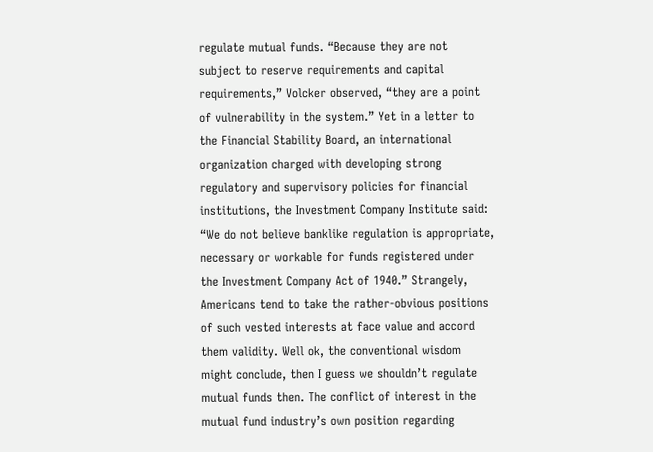regulate mutual funds. “Because they are not subject to reserve requirements and capital requirements,” Volcker observed, “they are a point of vulnerability in the system.” Yet in a letter to the Financial Stability Board, an international organization charged with developing strong regulatory and supervisory policies for financial institutions, the Investment Company Institute said: “We do not believe banklike regulation is appropriate, necessary or workable for funds registered under the Investment Company Act of 1940.” Strangely, Americans tend to take the rather-obvious positions of such vested interests at face value and accord them validity. Well ok, the conventional wisdom might conclude, then I guess we shouldn’t regulate mutual funds then. The conflict of interest in the mutual fund industry’s own position regarding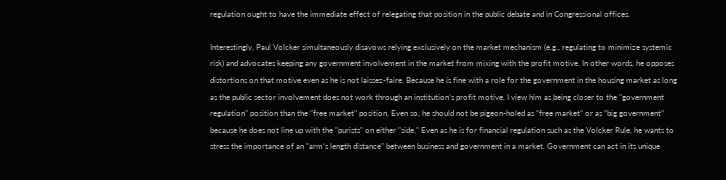regulation ought to have the immediate effect of relegating that position in the public debate and in Congressional offices.

Interestingly, Paul Volcker simultaneously disavows relying exclusively on the market mechanism (e.g., regulating to minimize systemic risk) and advocates keeping any government involvement in the market from mixing with the profit motive. In other words, he opposes distortions on that motive even as he is not laissez-faire. Because he is fine with a role for the government in the housing market as long as the public sector involvement does not work through an institution’s profit motive, I view him as being closer to the "government regulation" position than the "free market" position. Even so, he should not be pigeon-holed as “free market” or as “big government” because he does not line up with the "purists" on either "side." Even as he is for financial regulation such as the Volcker Rule, he wants to stress the importance of an "arm’s length distance" between business and government in a market. Government can act in its unique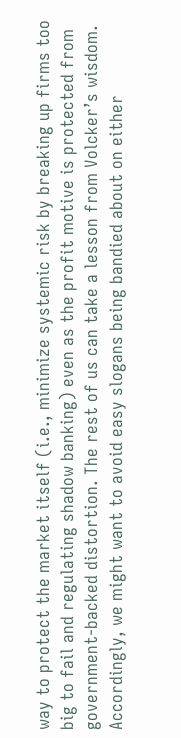way to protect the market itself (i.e., minimize systemic risk by breaking up firms too big to fail and regulating shadow banking) even as the profit motive is protected from government-backed distortion. The rest of us can take a lesson from Volcker’s wisdom. Accordingly, we might want to avoid easy slogans being bandied about on either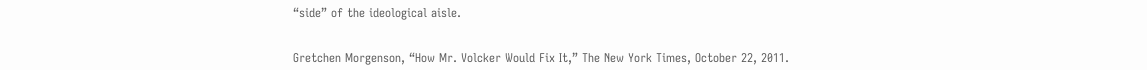“side” of the ideological aisle.


Gretchen Morgenson, “How Mr. Volcker Would Fix It,” The New York Times, October 22, 2011.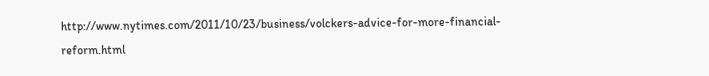http://www.nytimes.com/2011/10/23/business/volckers-advice-for-more-financial-reform.html